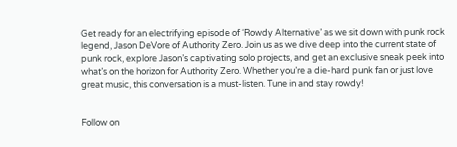Get ready for an electrifying episode of ‘Rowdy Alternative’ as we sit down with punk rock legend, Jason DeVore of Authority Zero. Join us as we dive deep into the current state of punk rock, explore Jason’s captivating solo projects, and get an exclusive sneak peek into what’s on the horizon for Authority Zero. Whether you’re a die-hard punk fan or just love great music, this conversation is a must-listen. Tune in and stay rowdy!


Follow on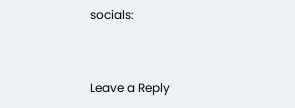socials:


Leave a Reply